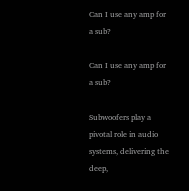Can I use any amp for a sub?

Can I use any amp for a sub?

Subwoofers play a pivotal role in audio systems, delivering the deep,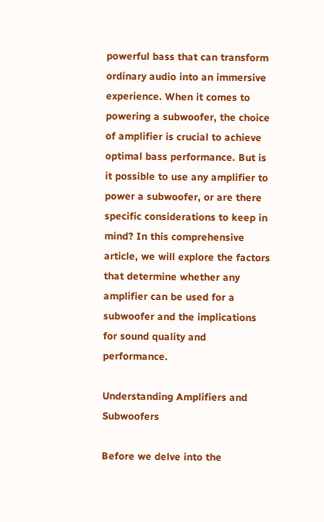powerful bass that can transform ordinary audio into an immersive experience. When it comes to powering a subwoofer, the choice of amplifier is crucial to achieve optimal bass performance. But is it possible to use any amplifier to power a subwoofer, or are there specific considerations to keep in mind? In this comprehensive article, we will explore the factors that determine whether any amplifier can be used for a subwoofer and the implications for sound quality and performance.

Understanding Amplifiers and Subwoofers

Before we delve into the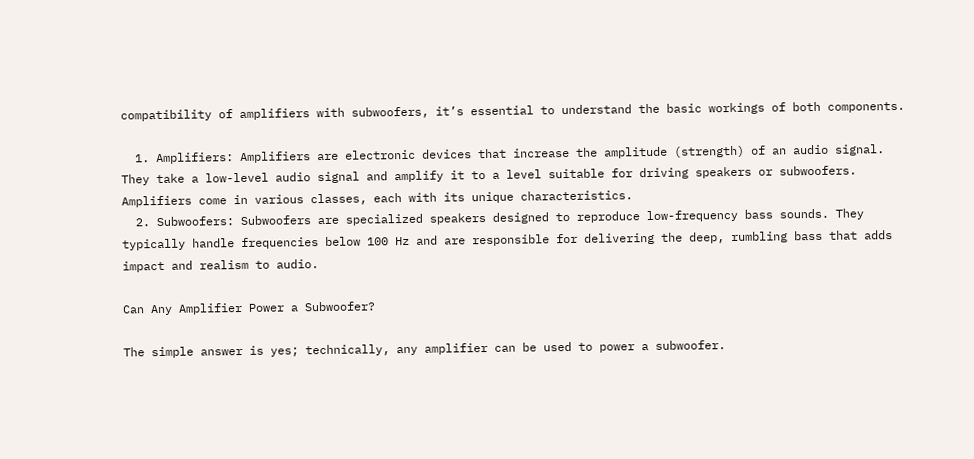compatibility of amplifiers with subwoofers, it’s essential to understand the basic workings of both components.

  1. Amplifiers: Amplifiers are electronic devices that increase the amplitude (strength) of an audio signal. They take a low-level audio signal and amplify it to a level suitable for driving speakers or subwoofers. Amplifiers come in various classes, each with its unique characteristics.
  2. Subwoofers: Subwoofers are specialized speakers designed to reproduce low-frequency bass sounds. They typically handle frequencies below 100 Hz and are responsible for delivering the deep, rumbling bass that adds impact and realism to audio.

Can Any Amplifier Power a Subwoofer?

The simple answer is yes; technically, any amplifier can be used to power a subwoofer.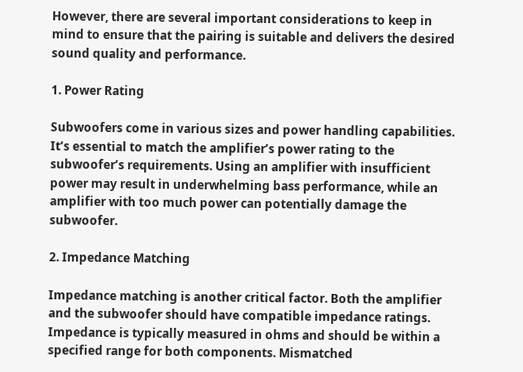However, there are several important considerations to keep in mind to ensure that the pairing is suitable and delivers the desired sound quality and performance.

1. Power Rating

Subwoofers come in various sizes and power handling capabilities. It’s essential to match the amplifier’s power rating to the subwoofer’s requirements. Using an amplifier with insufficient power may result in underwhelming bass performance, while an amplifier with too much power can potentially damage the subwoofer.

2. Impedance Matching

Impedance matching is another critical factor. Both the amplifier and the subwoofer should have compatible impedance ratings. Impedance is typically measured in ohms and should be within a specified range for both components. Mismatched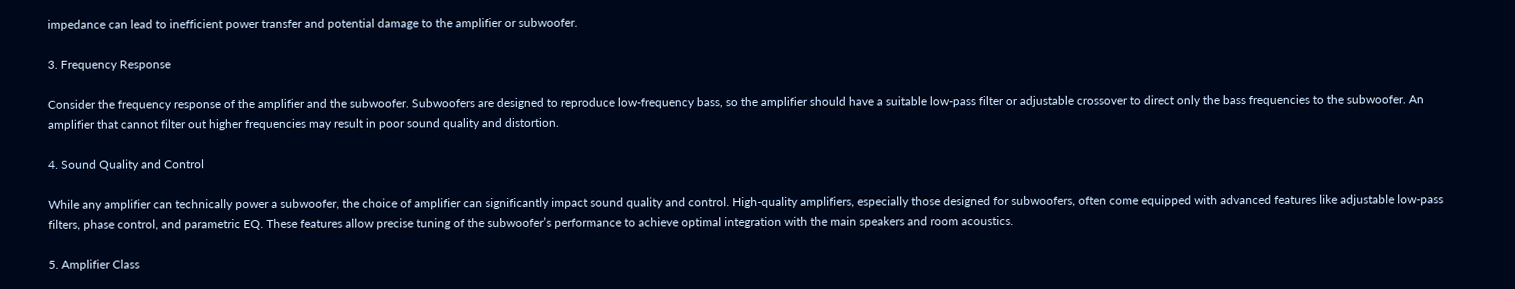impedance can lead to inefficient power transfer and potential damage to the amplifier or subwoofer.

3. Frequency Response

Consider the frequency response of the amplifier and the subwoofer. Subwoofers are designed to reproduce low-frequency bass, so the amplifier should have a suitable low-pass filter or adjustable crossover to direct only the bass frequencies to the subwoofer. An amplifier that cannot filter out higher frequencies may result in poor sound quality and distortion.

4. Sound Quality and Control

While any amplifier can technically power a subwoofer, the choice of amplifier can significantly impact sound quality and control. High-quality amplifiers, especially those designed for subwoofers, often come equipped with advanced features like adjustable low-pass filters, phase control, and parametric EQ. These features allow precise tuning of the subwoofer’s performance to achieve optimal integration with the main speakers and room acoustics.

5. Amplifier Class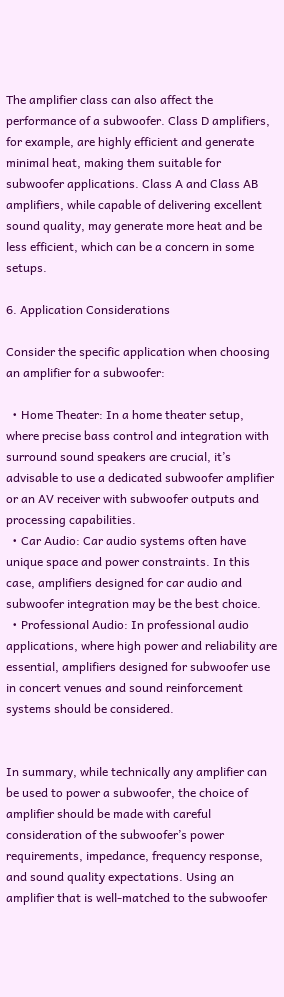The amplifier class can also affect the performance of a subwoofer. Class D amplifiers, for example, are highly efficient and generate minimal heat, making them suitable for subwoofer applications. Class A and Class AB amplifiers, while capable of delivering excellent sound quality, may generate more heat and be less efficient, which can be a concern in some setups.

6. Application Considerations

Consider the specific application when choosing an amplifier for a subwoofer:

  • Home Theater: In a home theater setup, where precise bass control and integration with surround sound speakers are crucial, it’s advisable to use a dedicated subwoofer amplifier or an AV receiver with subwoofer outputs and processing capabilities.
  • Car Audio: Car audio systems often have unique space and power constraints. In this case, amplifiers designed for car audio and subwoofer integration may be the best choice.
  • Professional Audio: In professional audio applications, where high power and reliability are essential, amplifiers designed for subwoofer use in concert venues and sound reinforcement systems should be considered.


In summary, while technically any amplifier can be used to power a subwoofer, the choice of amplifier should be made with careful consideration of the subwoofer’s power requirements, impedance, frequency response, and sound quality expectations. Using an amplifier that is well-matched to the subwoofer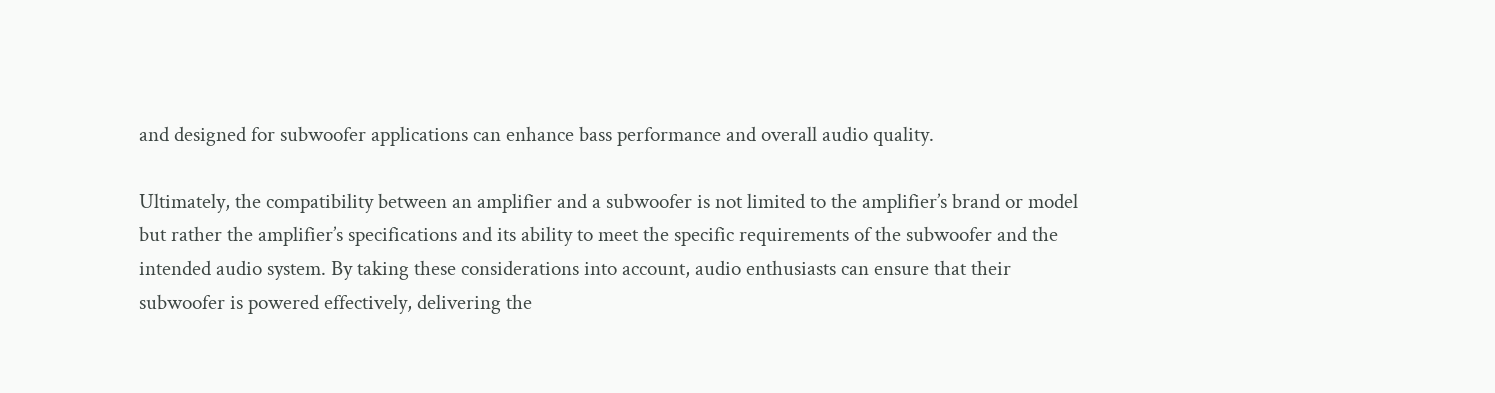and designed for subwoofer applications can enhance bass performance and overall audio quality.

Ultimately, the compatibility between an amplifier and a subwoofer is not limited to the amplifier’s brand or model but rather the amplifier’s specifications and its ability to meet the specific requirements of the subwoofer and the intended audio system. By taking these considerations into account, audio enthusiasts can ensure that their subwoofer is powered effectively, delivering the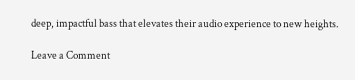deep, impactful bass that elevates their audio experience to new heights.

Leave a Comment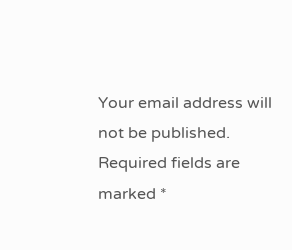Your email address will not be published. Required fields are marked *